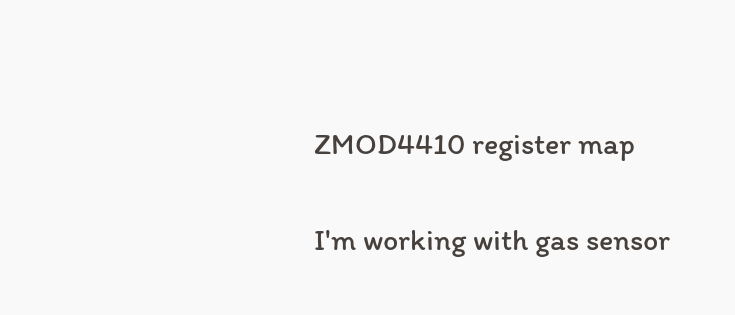ZMOD4410 register map

I'm working with gas sensor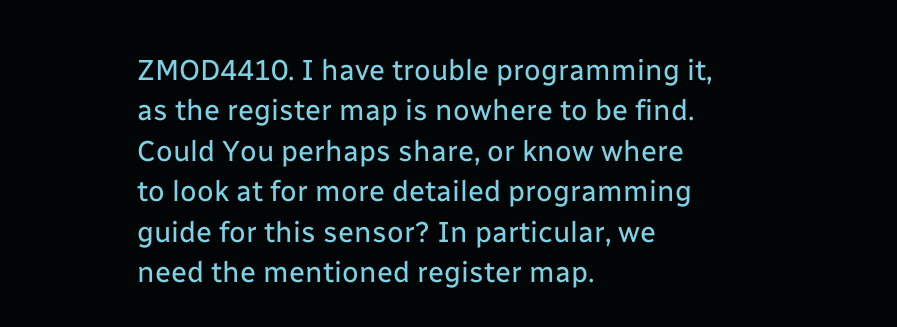ZMOD4410. I have trouble programming it, as the register map is nowhere to be find. Could You perhaps share, or know where to look at for more detailed programming guide for this sensor? In particular, we need the mentioned register map.